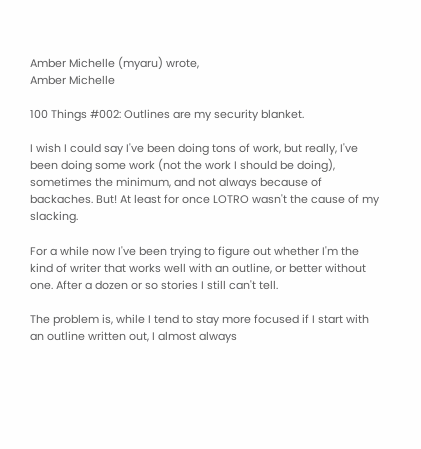Amber Michelle (myaru) wrote,
Amber Michelle

100 Things #002: Outlines are my security blanket.

I wish I could say I've been doing tons of work, but really, I've been doing some work (not the work I should be doing), sometimes the minimum, and not always because of backaches. But! At least for once LOTRO wasn't the cause of my slacking.

For a while now I've been trying to figure out whether I'm the kind of writer that works well with an outline, or better without one. After a dozen or so stories I still can't tell.

The problem is, while I tend to stay more focused if I start with an outline written out, I almost always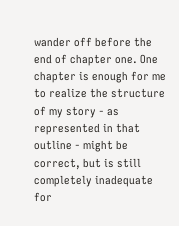wander off before the end of chapter one. One chapter is enough for me to realize the structure of my story - as represented in that outline - might be correct, but is still completely inadequate for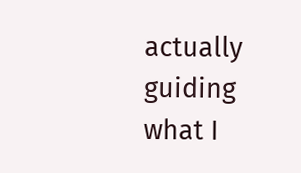actually guiding what I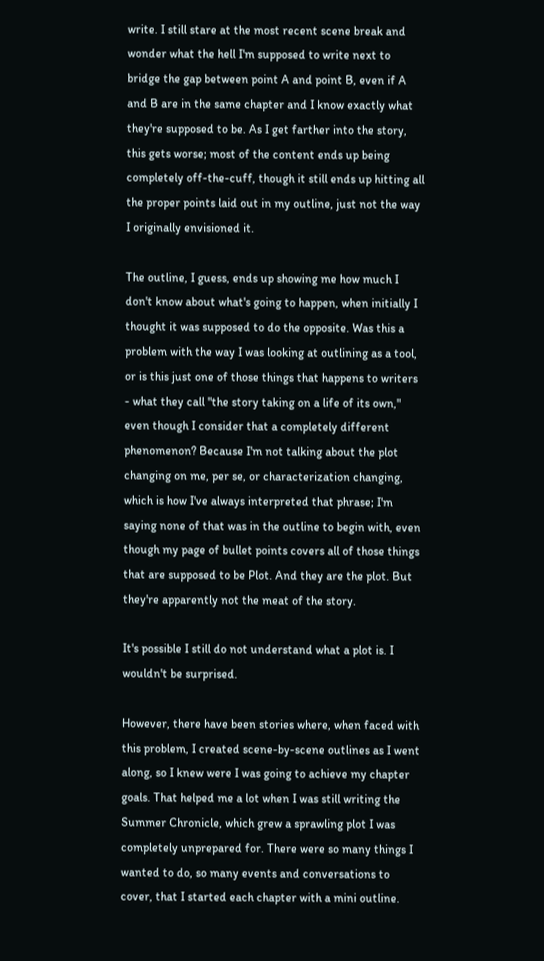write. I still stare at the most recent scene break and wonder what the hell I'm supposed to write next to bridge the gap between point A and point B, even if A and B are in the same chapter and I know exactly what they're supposed to be. As I get farther into the story, this gets worse; most of the content ends up being completely off-the-cuff, though it still ends up hitting all the proper points laid out in my outline, just not the way I originally envisioned it.

The outline, I guess, ends up showing me how much I don't know about what's going to happen, when initially I thought it was supposed to do the opposite. Was this a problem with the way I was looking at outlining as a tool, or is this just one of those things that happens to writers - what they call "the story taking on a life of its own," even though I consider that a completely different phenomenon? Because I'm not talking about the plot changing on me, per se, or characterization changing, which is how I've always interpreted that phrase; I'm saying none of that was in the outline to begin with, even though my page of bullet points covers all of those things that are supposed to be Plot. And they are the plot. But they're apparently not the meat of the story.

It's possible I still do not understand what a plot is. I wouldn't be surprised.

However, there have been stories where, when faced with this problem, I created scene-by-scene outlines as I went along, so I knew were I was going to achieve my chapter goals. That helped me a lot when I was still writing the Summer Chronicle, which grew a sprawling plot I was completely unprepared for. There were so many things I wanted to do, so many events and conversations to cover, that I started each chapter with a mini outline.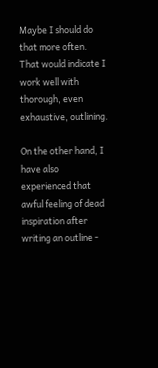Maybe I should do that more often. That would indicate I work well with thorough, even exhaustive, outlining.

On the other hand, I have also experienced that awful feeling of dead inspiration after writing an outline -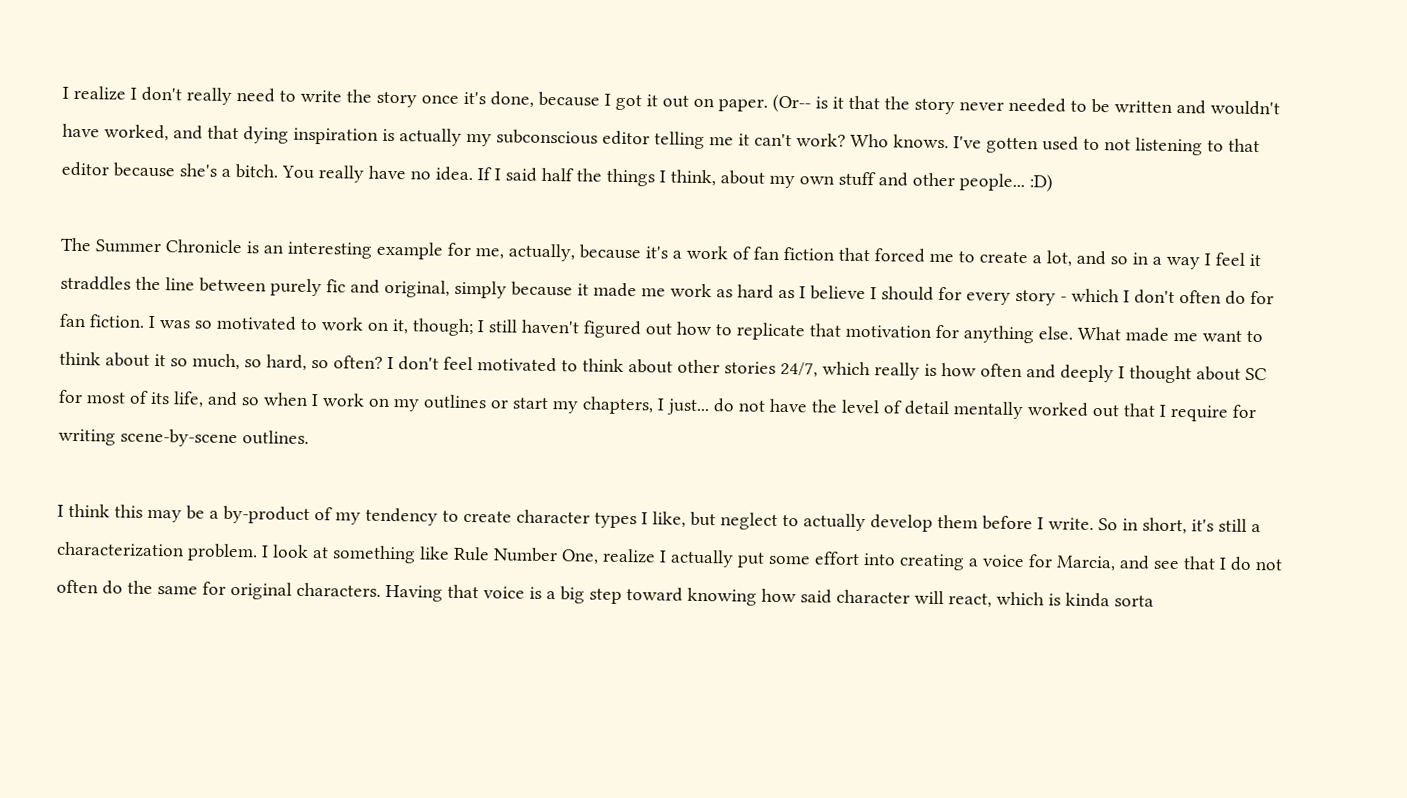I realize I don't really need to write the story once it's done, because I got it out on paper. (Or-- is it that the story never needed to be written and wouldn't have worked, and that dying inspiration is actually my subconscious editor telling me it can't work? Who knows. I've gotten used to not listening to that editor because she's a bitch. You really have no idea. If I said half the things I think, about my own stuff and other people... :D)

The Summer Chronicle is an interesting example for me, actually, because it's a work of fan fiction that forced me to create a lot, and so in a way I feel it straddles the line between purely fic and original, simply because it made me work as hard as I believe I should for every story - which I don't often do for fan fiction. I was so motivated to work on it, though; I still haven't figured out how to replicate that motivation for anything else. What made me want to think about it so much, so hard, so often? I don't feel motivated to think about other stories 24/7, which really is how often and deeply I thought about SC for most of its life, and so when I work on my outlines or start my chapters, I just... do not have the level of detail mentally worked out that I require for writing scene-by-scene outlines.

I think this may be a by-product of my tendency to create character types I like, but neglect to actually develop them before I write. So in short, it's still a characterization problem. I look at something like Rule Number One, realize I actually put some effort into creating a voice for Marcia, and see that I do not often do the same for original characters. Having that voice is a big step toward knowing how said character will react, which is kinda sorta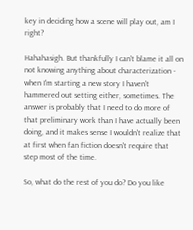key in deciding how a scene will play out, am I right?

Hahahasigh. But thankfully I can't blame it all on not knowing anything about characterization - when I'm starting a new story I haven't hammered out setting either, sometimes. The answer is probably that I need to do more of that preliminary work than I have actually been doing, and it makes sense I wouldn't realize that at first when fan fiction doesn't require that step most of the time.

So, what do the rest of you do? Do you like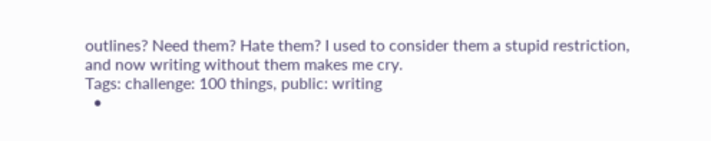outlines? Need them? Hate them? I used to consider them a stupid restriction, and now writing without them makes me cry.
Tags: challenge: 100 things, public: writing
  •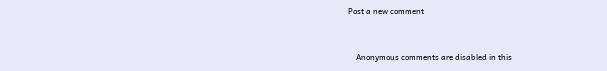Post a new comment


    Anonymous comments are disabled in this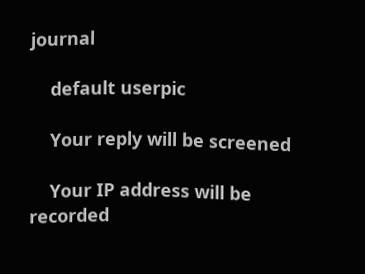journal

    default userpic

    Your reply will be screened

    Your IP address will be recorded